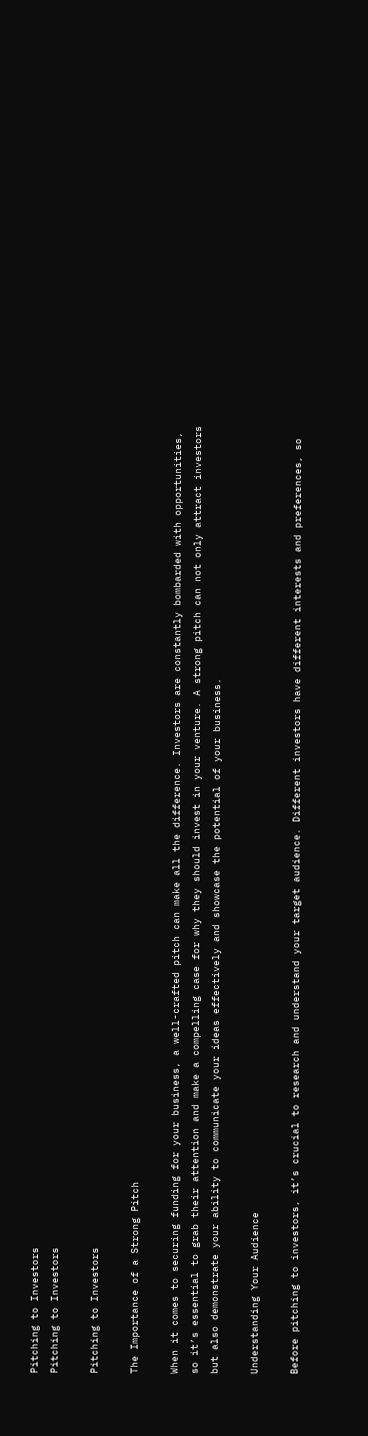Pitching to Investors
Pitching to Investors

Pitching to Investors

The Importance of a Strong Pitch

When it comes to securing funding for your business, a well-crafted pitch can make all the difference. Investors are constantly bombarded with opportunities, so it’s essential to grab their attention and make a compelling case for why they should invest in your venture. A strong pitch can not only attract investors but also demonstrate your ability to communicate your ideas effectively and showcase the potential of your business.

Understanding Your Audience

Before pitching to investors, it’s crucial to research and understand your target audience. Different investors have different interests and preferences, so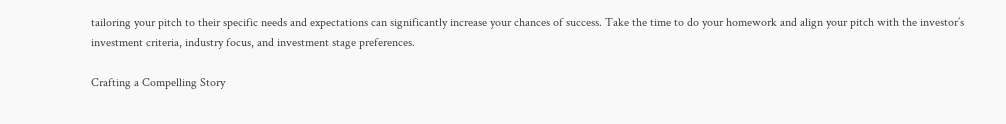tailoring your pitch to their specific needs and expectations can significantly increase your chances of success. Take the time to do your homework and align your pitch with the investor’s investment criteria, industry focus, and investment stage preferences.

Crafting a Compelling Story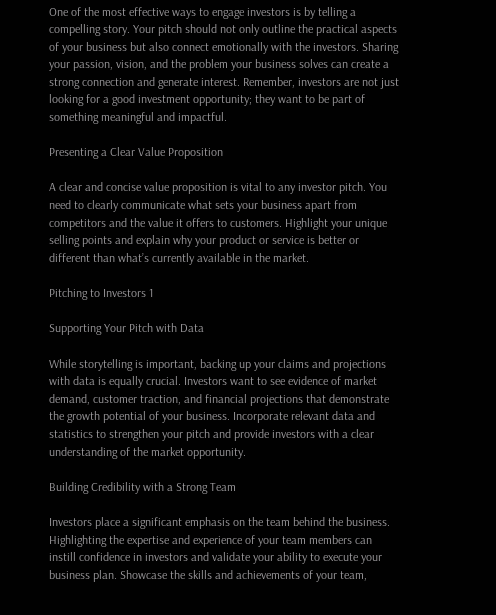One of the most effective ways to engage investors is by telling a compelling story. Your pitch should not only outline the practical aspects of your business but also connect emotionally with the investors. Sharing your passion, vision, and the problem your business solves can create a strong connection and generate interest. Remember, investors are not just looking for a good investment opportunity; they want to be part of something meaningful and impactful.

Presenting a Clear Value Proposition

A clear and concise value proposition is vital to any investor pitch. You need to clearly communicate what sets your business apart from competitors and the value it offers to customers. Highlight your unique selling points and explain why your product or service is better or different than what’s currently available in the market.

Pitching to Investors 1

Supporting Your Pitch with Data

While storytelling is important, backing up your claims and projections with data is equally crucial. Investors want to see evidence of market demand, customer traction, and financial projections that demonstrate the growth potential of your business. Incorporate relevant data and statistics to strengthen your pitch and provide investors with a clear understanding of the market opportunity.

Building Credibility with a Strong Team

Investors place a significant emphasis on the team behind the business. Highlighting the expertise and experience of your team members can instill confidence in investors and validate your ability to execute your business plan. Showcase the skills and achievements of your team,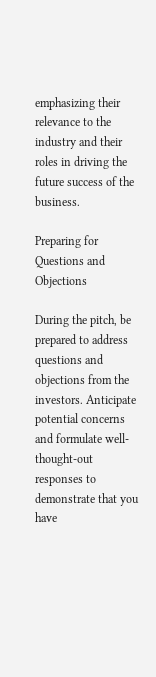emphasizing their relevance to the industry and their roles in driving the future success of the business.

Preparing for Questions and Objections

During the pitch, be prepared to address questions and objections from the investors. Anticipate potential concerns and formulate well-thought-out responses to demonstrate that you have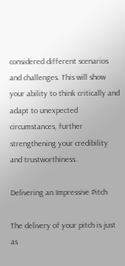considered different scenarios and challenges. This will show your ability to think critically and adapt to unexpected circumstances, further strengthening your credibility and trustworthiness.

Delivering an Impressive Pitch

The delivery of your pitch is just as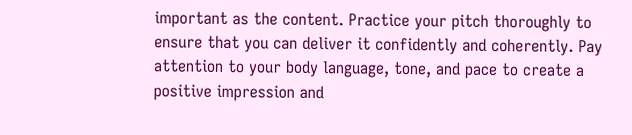important as the content. Practice your pitch thoroughly to ensure that you can deliver it confidently and coherently. Pay attention to your body language, tone, and pace to create a positive impression and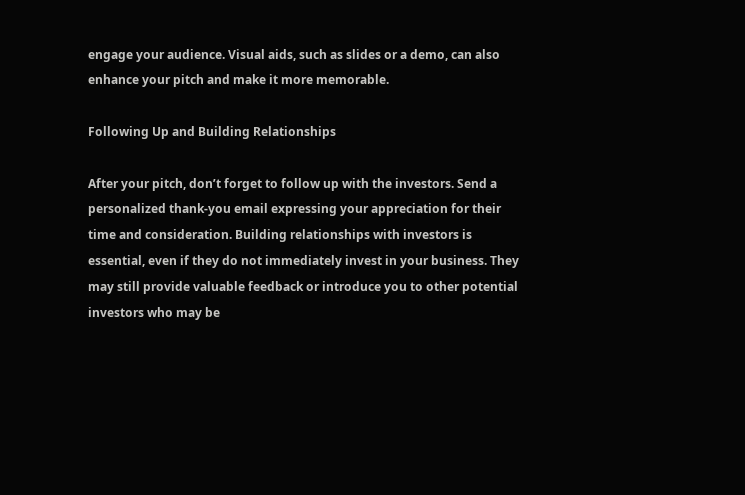engage your audience. Visual aids, such as slides or a demo, can also enhance your pitch and make it more memorable.

Following Up and Building Relationships

After your pitch, don’t forget to follow up with the investors. Send a personalized thank-you email expressing your appreciation for their time and consideration. Building relationships with investors is essential, even if they do not immediately invest in your business. They may still provide valuable feedback or introduce you to other potential investors who may be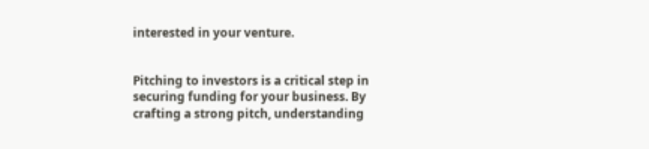interested in your venture.


Pitching to investors is a critical step in securing funding for your business. By crafting a strong pitch, understanding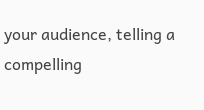your audience, telling a compelling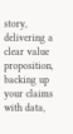story, delivering a clear value proposition, backing up your claims with data,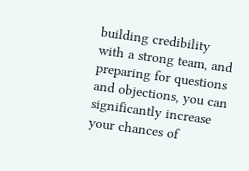building credibility with a strong team, and preparing for questions and objections, you can significantly increase your chances of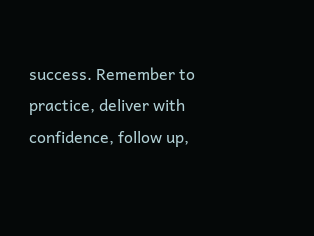success. Remember to practice, deliver with confidence, follow up,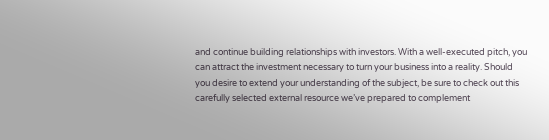and continue building relationships with investors. With a well-executed pitch, you can attract the investment necessary to turn your business into a reality. Should you desire to extend your understanding of the subject, be sure to check out this carefully selected external resource we’ve prepared to complement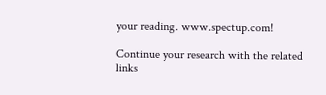your reading. www.spectup.com!

Continue your research with the related links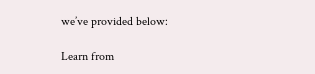we’ve provided below:

Learn from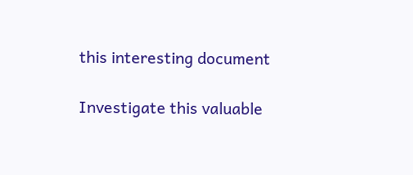this interesting document

Investigate this valuable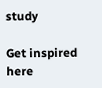study

Get inspired here